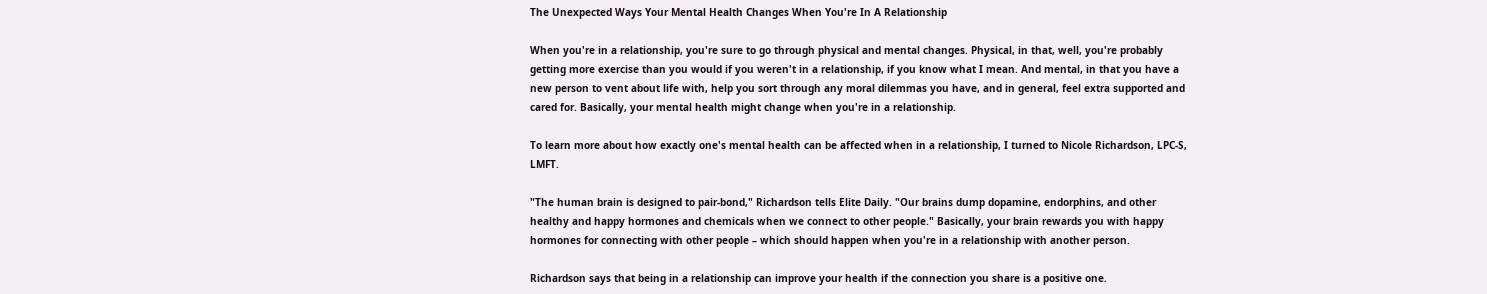The Unexpected Ways Your Mental Health Changes When You're In A Relationship

When you're in a relationship, you're sure to go through physical and mental changes. Physical, in that, well, you're probably getting more exercise than you would if you weren't in a relationship, if you know what I mean. And mental, in that you have a new person to vent about life with, help you sort through any moral dilemmas you have, and in general, feel extra supported and cared for. Basically, your mental health might change when you're in a relationship.

To learn more about how exactly one's mental health can be affected when in a relationship, I turned to Nicole Richardson, LPC-S, LMFT.

"The human brain is designed to pair-bond," Richardson tells Elite Daily. "Our brains dump dopamine, endorphins, and other healthy and happy hormones and chemicals when we connect to other people." Basically, your brain rewards you with happy hormones for connecting with other people – which should happen when you're in a relationship with another person.

Richardson says that being in a relationship can improve your health if the connection you share is a positive one.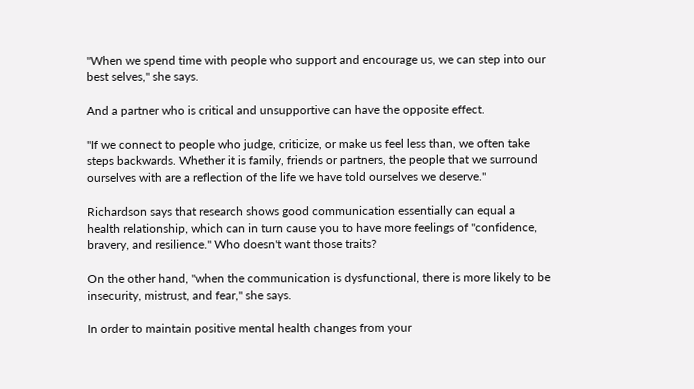"When we spend time with people who support and encourage us, we can step into our best selves," she says.

And a partner who is critical and unsupportive can have the opposite effect.

"If we connect to people who judge, criticize, or make us feel less than, we often take steps backwards. Whether it is family, friends or partners, the people that we surround ourselves with are a reflection of the life we have told ourselves we deserve."

Richardson says that research shows good communication essentially can equal a health relationship, which can in turn cause you to have more feelings of "confidence, bravery, and resilience." Who doesn't want those traits?

On the other hand, "when the communication is dysfunctional, there is more likely to be insecurity, mistrust, and fear," she says.

In order to maintain positive mental health changes from your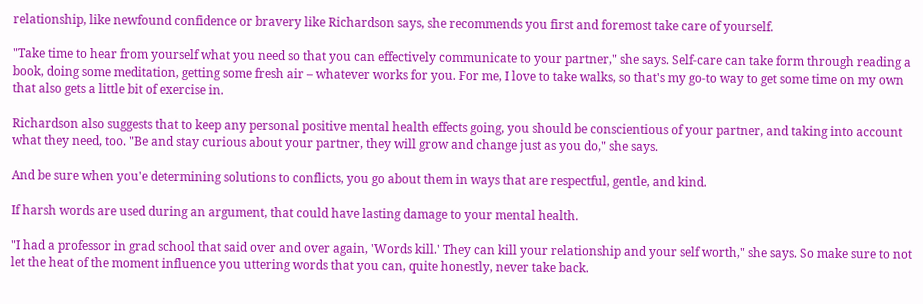relationship, like newfound confidence or bravery like Richardson says, she recommends you first and foremost take care of yourself.

"Take time to hear from yourself what you need so that you can effectively communicate to your partner," she says. Self-care can take form through reading a book, doing some meditation, getting some fresh air – whatever works for you. For me, I love to take walks, so that's my go-to way to get some time on my own that also gets a little bit of exercise in.

Richardson also suggests that to keep any personal positive mental health effects going, you should be conscientious of your partner, and taking into account what they need, too. "Be and stay curious about your partner, they will grow and change just as you do," she says.

And be sure when you'e determining solutions to conflicts, you go about them in ways that are respectful, gentle, and kind.

If harsh words are used during an argument, that could have lasting damage to your mental health.

"I had a professor in grad school that said over and over again, 'Words kill.' They can kill your relationship and your self worth," she says. So make sure to not let the heat of the moment influence you uttering words that you can, quite honestly, never take back.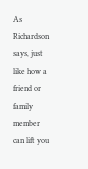As Richardson says, just like how a friend or family member can lift you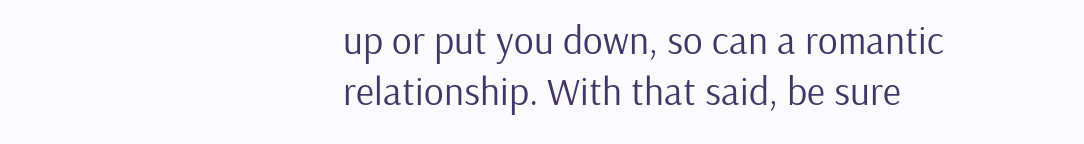up or put you down, so can a romantic relationship. With that said, be sure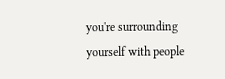you're surrounding yourself with people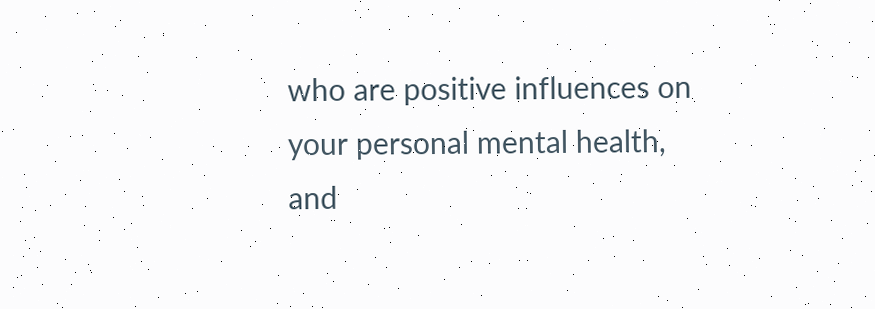who are positive influences on your personal mental health, and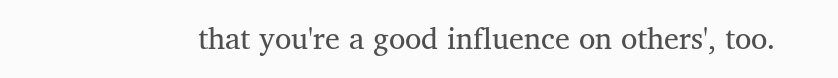that you're a good influence on others', too.